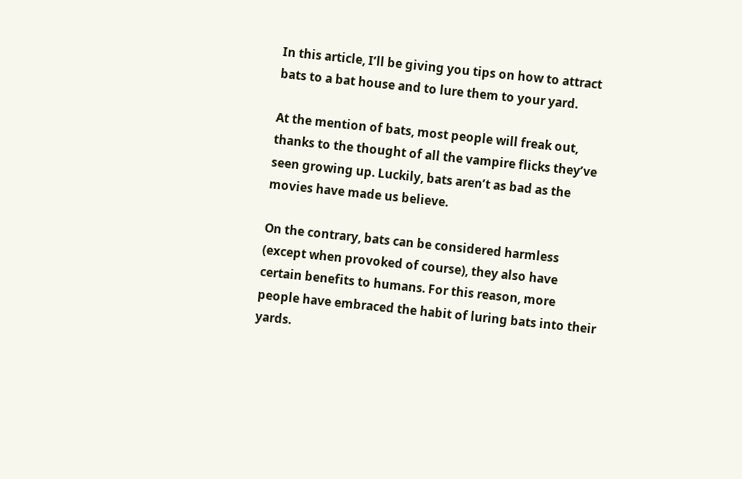In this article, I’ll be giving you tips on how to attract bats to a bat house and to lure them to your yard.

At the mention of bats, most people will freak out, thanks to the thought of all the vampire flicks they’ve seen growing up. Luckily, bats aren’t as bad as the movies have made us believe.

On the contrary, bats can be considered harmless (except when provoked of course), they also have certain benefits to humans. For this reason, more people have embraced the habit of luring bats into their yards.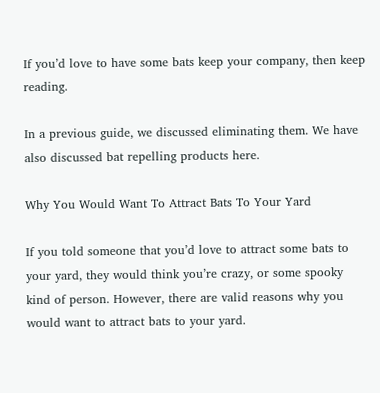If you’d love to have some bats keep your company, then keep reading.

In a previous guide, we discussed eliminating them. We have also discussed bat repelling products here.

Why You Would Want To Attract Bats To Your Yard

If you told someone that you’d love to attract some bats to your yard, they would think you’re crazy, or some spooky kind of person. However, there are valid reasons why you would want to attract bats to your yard.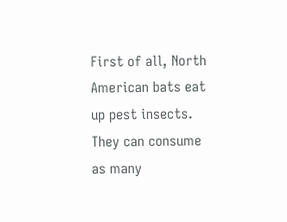First of all, North American bats eat up pest insects. They can consume as many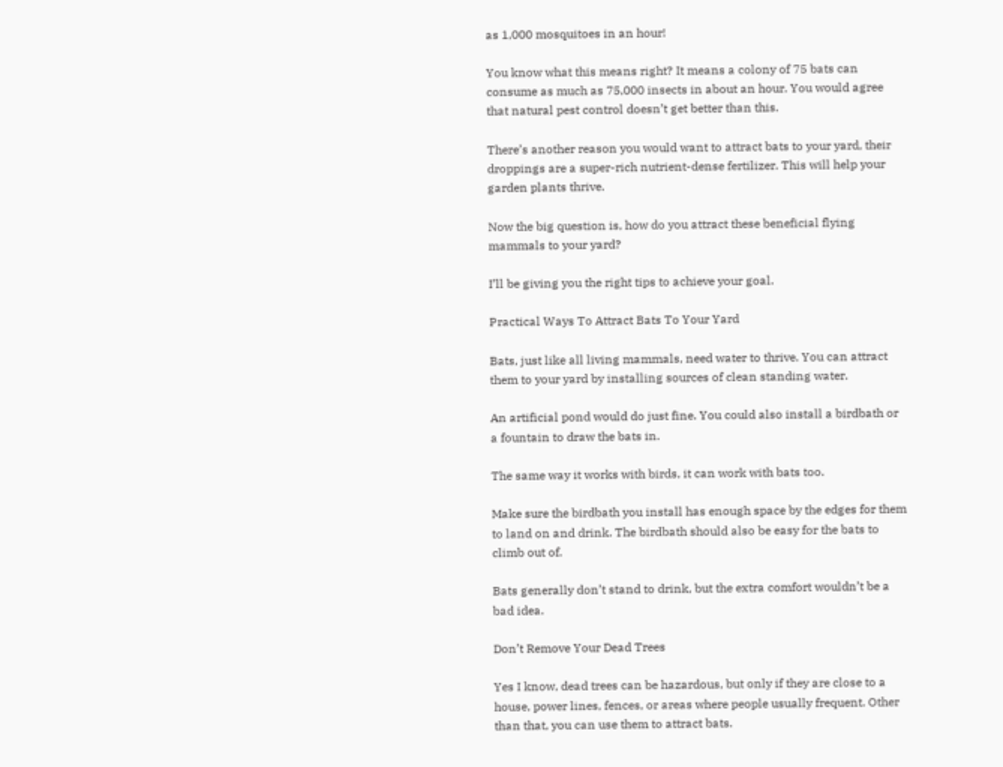as 1,000 mosquitoes in an hour!

You know what this means right? It means a colony of 75 bats can consume as much as 75,000 insects in about an hour. You would agree that natural pest control doesn’t get better than this.

There’s another reason you would want to attract bats to your yard, their droppings are a super-rich nutrient-dense fertilizer. This will help your garden plants thrive.

Now the big question is, how do you attract these beneficial flying mammals to your yard?

I’ll be giving you the right tips to achieve your goal.

Practical Ways To Attract Bats To Your Yard

Bats, just like all living mammals, need water to thrive. You can attract them to your yard by installing sources of clean standing water.

An artificial pond would do just fine. You could also install a birdbath or a fountain to draw the bats in.

The same way it works with birds, it can work with bats too.

Make sure the birdbath you install has enough space by the edges for them to land on and drink. The birdbath should also be easy for the bats to climb out of.

Bats generally don’t stand to drink, but the extra comfort wouldn’t be a bad idea.

Don’t Remove Your Dead Trees

Yes I know, dead trees can be hazardous, but only if they are close to a house, power lines, fences, or areas where people usually frequent. Other than that, you can use them to attract bats.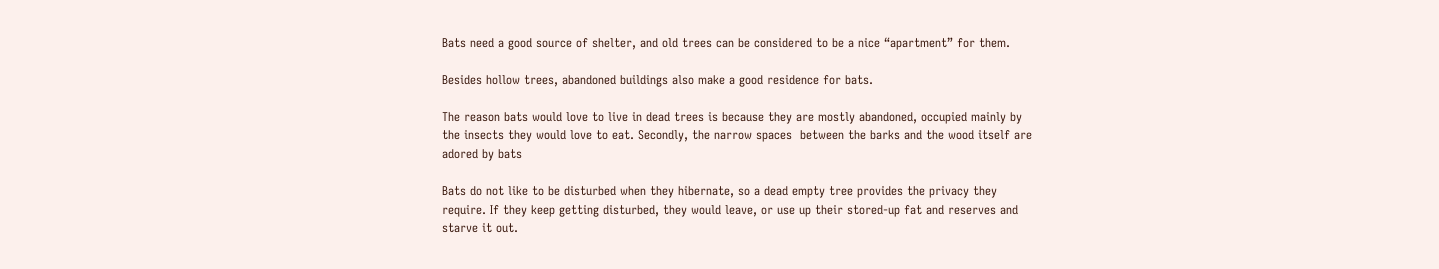Bats need a good source of shelter, and old trees can be considered to be a nice “apartment” for them.

Besides hollow trees, abandoned buildings also make a good residence for bats.

The reason bats would love to live in dead trees is because they are mostly abandoned, occupied mainly by the insects they would love to eat. Secondly, the narrow spaces  between the barks and the wood itself are adored by bats

Bats do not like to be disturbed when they hibernate, so a dead empty tree provides the privacy they require. If they keep getting disturbed, they would leave, or use up their stored-up fat and reserves and starve it out.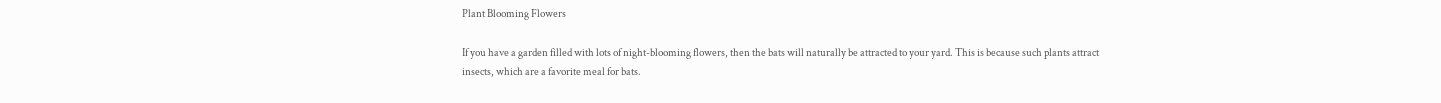Plant Blooming Flowers

If you have a garden filled with lots of night-blooming flowers, then the bats will naturally be attracted to your yard. This is because such plants attract insects, which are a favorite meal for bats.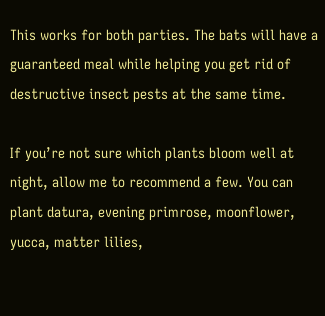This works for both parties. The bats will have a guaranteed meal while helping you get rid of destructive insect pests at the same time.

If you’re not sure which plants bloom well at night, allow me to recommend a few. You can plant datura, evening primrose, moonflower, yucca, matter lilies,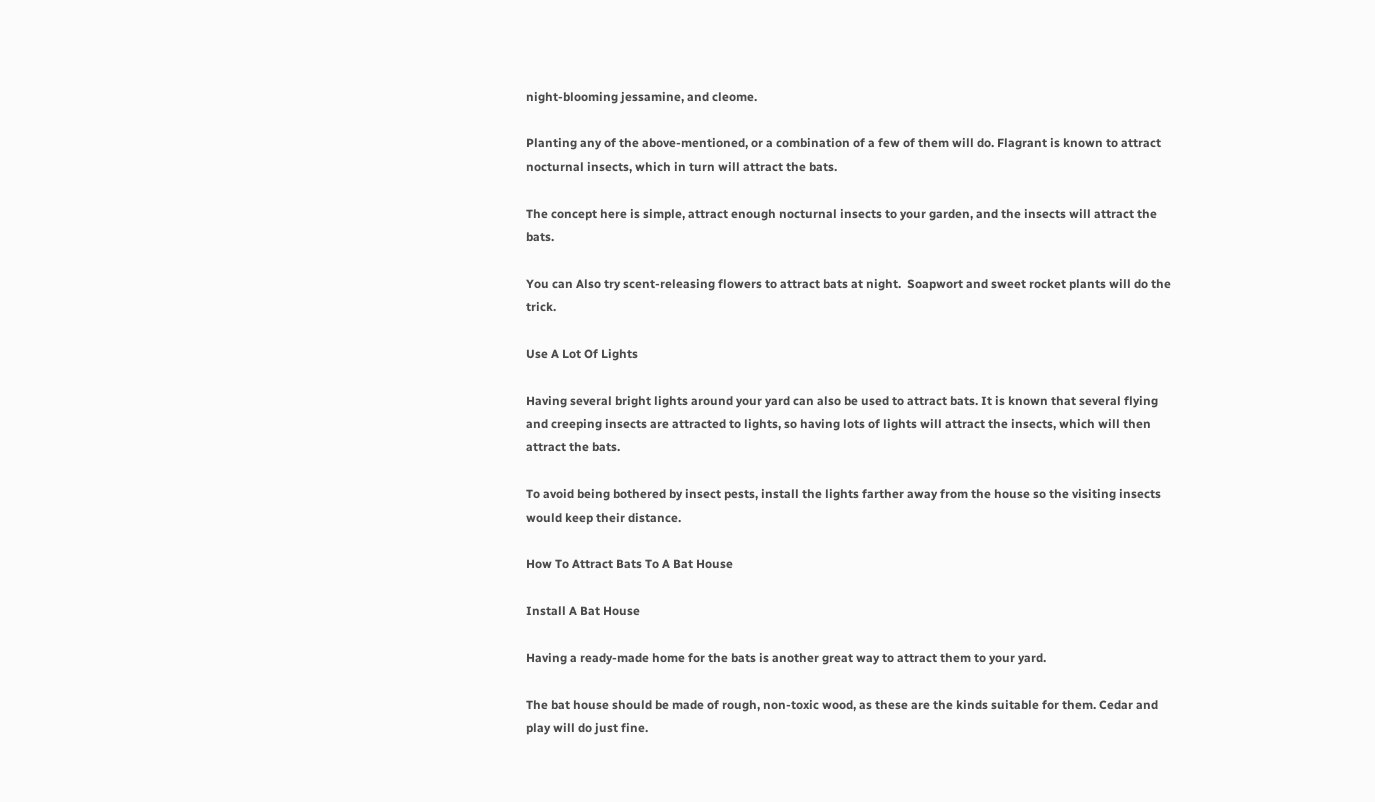night-blooming jessamine, and cleome.

Planting any of the above-mentioned, or a combination of a few of them will do. Flagrant is known to attract nocturnal insects, which in turn will attract the bats.

The concept here is simple, attract enough nocturnal insects to your garden, and the insects will attract the bats.

You can Also try scent-releasing flowers to attract bats at night.  Soapwort and sweet rocket plants will do the trick.

Use A Lot Of Lights

Having several bright lights around your yard can also be used to attract bats. It is known that several flying and creeping insects are attracted to lights, so having lots of lights will attract the insects, which will then attract the bats.

To avoid being bothered by insect pests, install the lights farther away from the house so the visiting insects would keep their distance.

How To Attract Bats To A Bat House

Install A Bat House

Having a ready-made home for the bats is another great way to attract them to your yard.

The bat house should be made of rough, non-toxic wood, as these are the kinds suitable for them. Cedar and play will do just fine.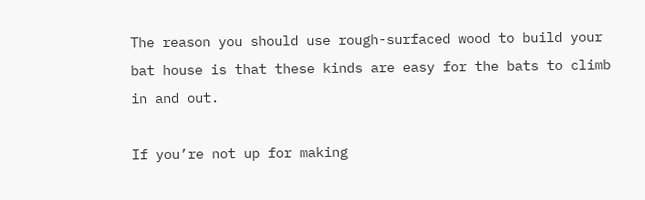The reason you should use rough-surfaced wood to build your bat house is that these kinds are easy for the bats to climb in and out.

If you’re not up for making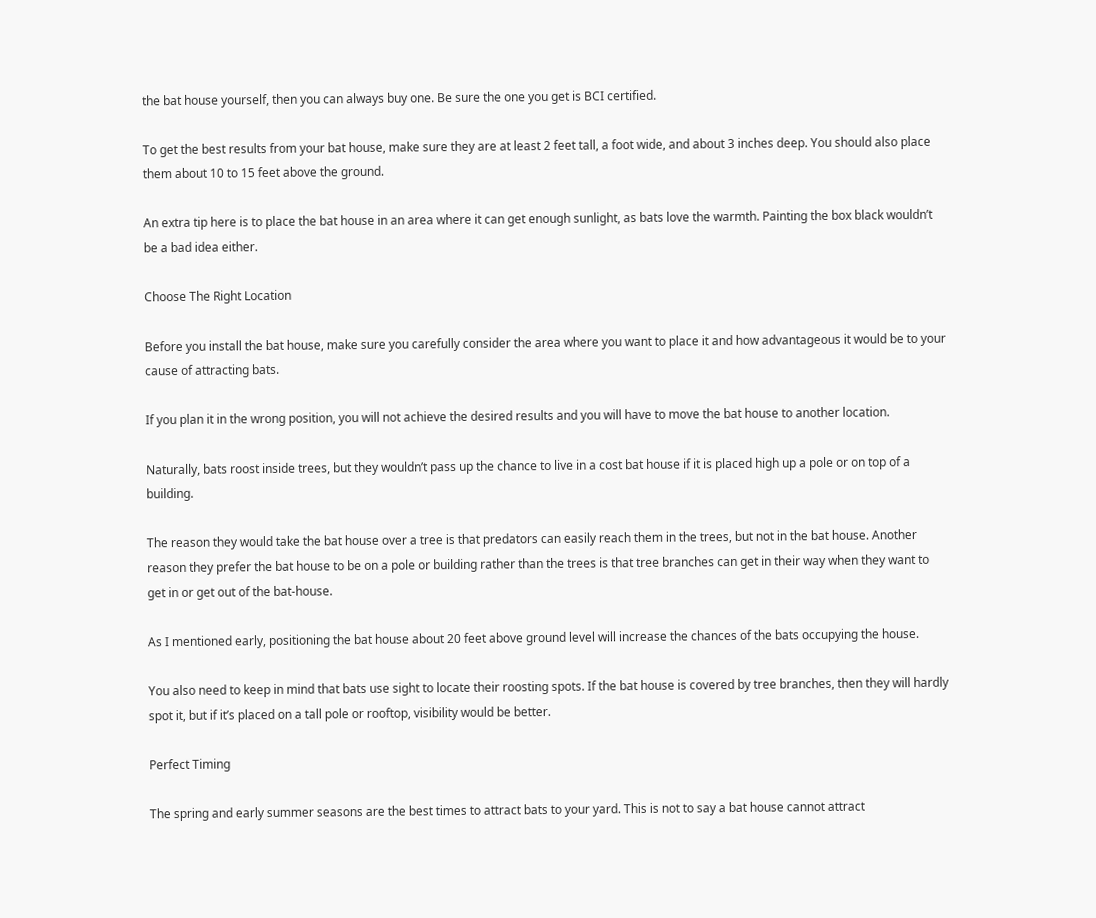the bat house yourself, then you can always buy one. Be sure the one you get is BCI certified.

To get the best results from your bat house, make sure they are at least 2 feet tall, a foot wide, and about 3 inches deep. You should also place them about 10 to 15 feet above the ground.

An extra tip here is to place the bat house in an area where it can get enough sunlight, as bats love the warmth. Painting the box black wouldn’t be a bad idea either.

Choose The Right Location

Before you install the bat house, make sure you carefully consider the area where you want to place it and how advantageous it would be to your cause of attracting bats.

If you plan it in the wrong position, you will not achieve the desired results and you will have to move the bat house to another location.

Naturally, bats roost inside trees, but they wouldn’t pass up the chance to live in a cost bat house if it is placed high up a pole or on top of a building.

The reason they would take the bat house over a tree is that predators can easily reach them in the trees, but not in the bat house. Another reason they prefer the bat house to be on a pole or building rather than the trees is that tree branches can get in their way when they want to get in or get out of the bat-house.

As I mentioned early, positioning the bat house about 20 feet above ground level will increase the chances of the bats occupying the house.

You also need to keep in mind that bats use sight to locate their roosting spots. If the bat house is covered by tree branches, then they will hardly spot it, but if it’s placed on a tall pole or rooftop, visibility would be better.

Perfect Timing

The spring and early summer seasons are the best times to attract bats to your yard. This is not to say a bat house cannot attract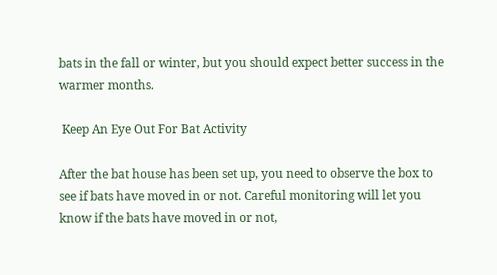bats in the fall or winter, but you should expect better success in the warmer months.

 Keep An Eye Out For Bat Activity

After the bat house has been set up, you need to observe the box to see if bats have moved in or not. Careful monitoring will let you know if the bats have moved in or not,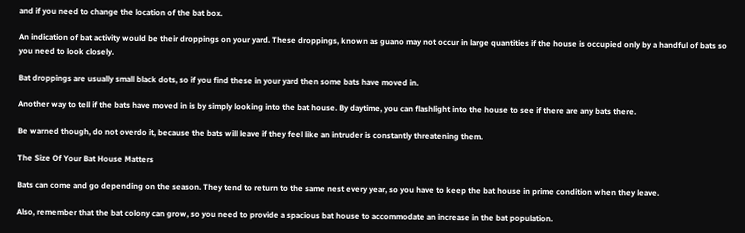and if you need to change the location of the bat box.

An indication of bat activity would be their droppings on your yard. These droppings, known as guano may not occur in large quantities if the house is occupied only by a handful of bats so you need to look closely.

Bat droppings are usually small black dots, so if you find these in your yard then some bats have moved in.

Another way to tell if the bats have moved in is by simply looking into the bat house. By daytime, you can flashlight into the house to see if there are any bats there.

Be warned though, do not overdo it, because the bats will leave if they feel like an intruder is constantly threatening them.

The Size Of Your Bat House Matters

Bats can come and go depending on the season. They tend to return to the same nest every year, so you have to keep the bat house in prime condition when they leave.

Also, remember that the bat colony can grow, so you need to provide a spacious bat house to accommodate an increase in the bat population.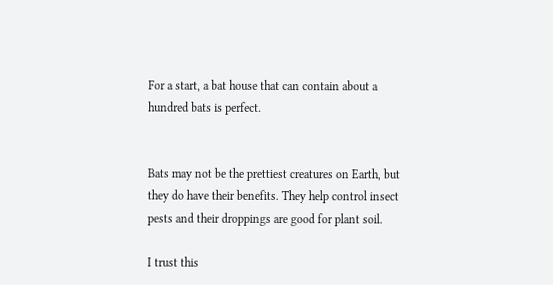For a start, a bat house that can contain about a hundred bats is perfect.


Bats may not be the prettiest creatures on Earth, but they do have their benefits. They help control insect pests and their droppings are good for plant soil.

I trust this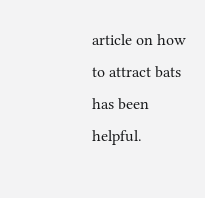article on how to attract bats has been helpful.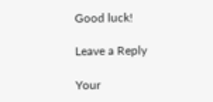Good luck!

Leave a Reply

Your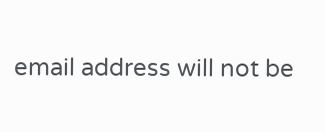email address will not be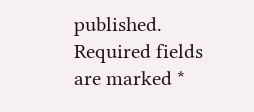published. Required fields are marked *